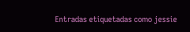Entradas etiquetadas como jessie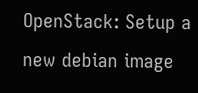OpenStack: Setup a new debian image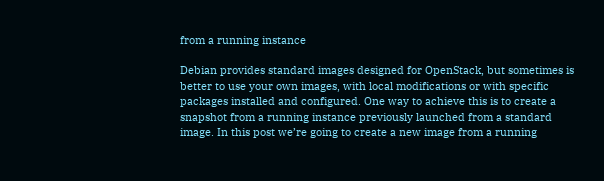from a running instance

Debian provides standard images designed for OpenStack, but sometimes is better to use your own images, with local modifications or with specific packages installed and configured. One way to achieve this is to create a snapshot from a running instance previously launched from a standard image. In this post we’re going to create a new image from a running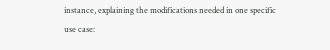instance, explaining the modifications needed in one specific use case: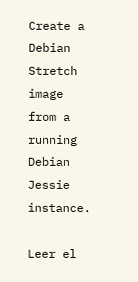Create a Debian Stretch image from a running Debian Jessie instance.

Leer el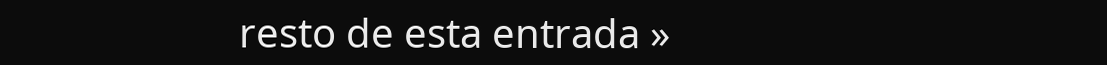resto de esta entrada »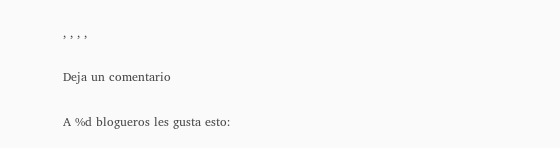, , , ,

Deja un comentario

A %d blogueros les gusta esto: